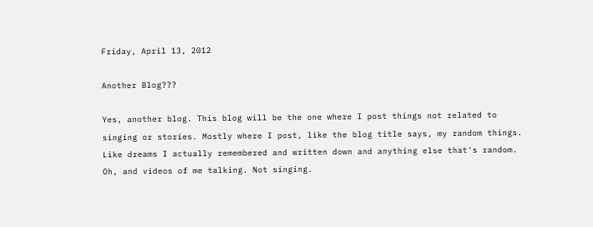Friday, April 13, 2012

Another Blog???

Yes, another blog. This blog will be the one where I post things not related to singing or stories. Mostly where I post, like the blog title says, my random things. Like dreams I actually remembered and written down and anything else that's random. Oh, and videos of me talking. Not singing.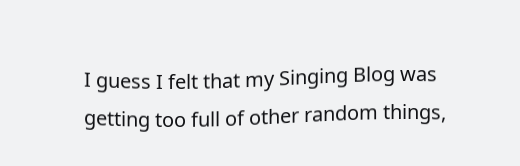I guess I felt that my Singing Blog was getting too full of other random things,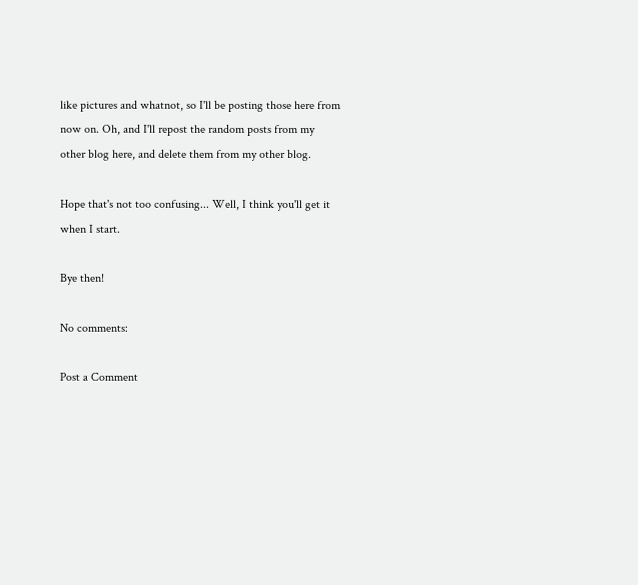like pictures and whatnot, so I'll be posting those here from now on. Oh, and I'll repost the random posts from my other blog here, and delete them from my other blog.

Hope that's not too confusing... Well, I think you'll get it when I start.

Bye then!

No comments:

Post a Comment